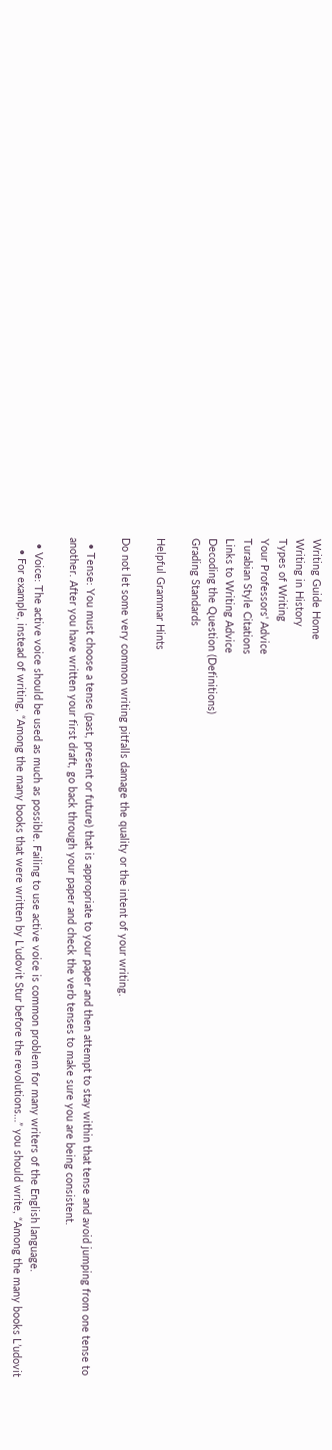Writing Guide Home
Writing in History
Types of Writing
Your Professors' Advice
Turabian Style Citations
Links to Writing Advice
Decoding the Question (Definitions)
Grading Standards

Helpful Grammar Hints

Do not let some very common writing pitfalls damage the quality or the intent of your writing.

  • Tense: You must choose a tense (past, present or future) that is appropriate to your paper and then attempt to stay within that tense and avoid jumping from one tense to another. After you have written your first draft, go back through your paper and check the verb tenses to make sure you are being consistent.

  • Voice: The active voice should be used as much as possible. Failing to use active voice is common problem for many writers of the English language.
    • For example, instead of writing, “Among the many books that were written by L’udovit Stur before the revolutions…” you should write, “Among the many books L’udovit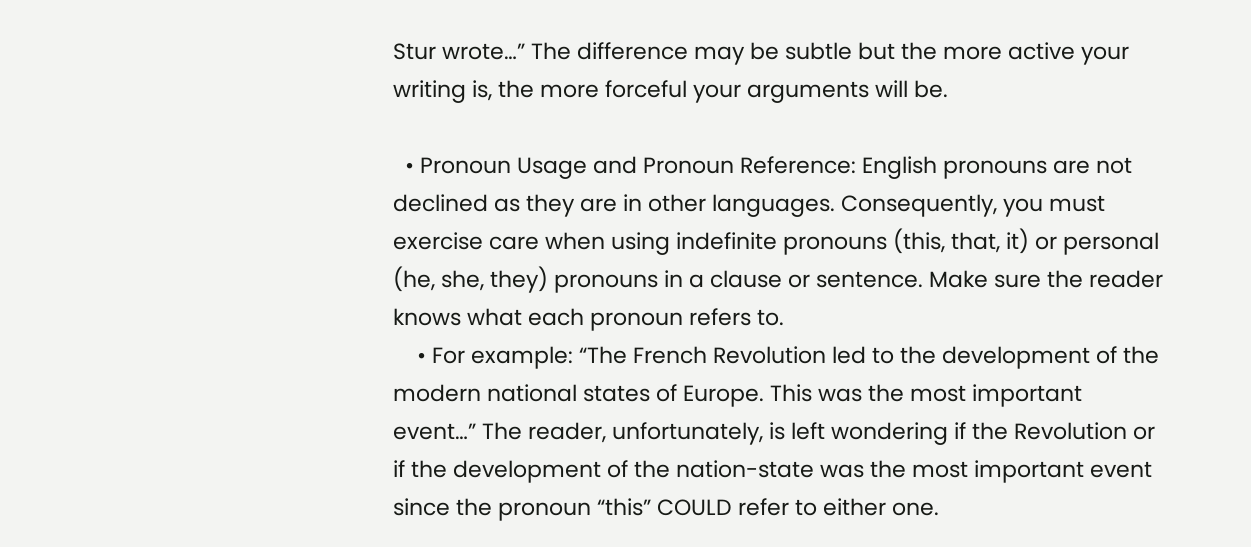Stur wrote…” The difference may be subtle but the more active your writing is, the more forceful your arguments will be.

  • Pronoun Usage and Pronoun Reference: English pronouns are not declined as they are in other languages. Consequently, you must exercise care when using indefinite pronouns (this, that, it) or personal (he, she, they) pronouns in a clause or sentence. Make sure the reader knows what each pronoun refers to.
    • For example: “The French Revolution led to the development of the modern national states of Europe. This was the most important event…” The reader, unfortunately, is left wondering if the Revolution or if the development of the nation-state was the most important event since the pronoun “this” COULD refer to either one.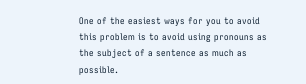One of the easiest ways for you to avoid this problem is to avoid using pronouns as the subject of a sentence as much as possible.